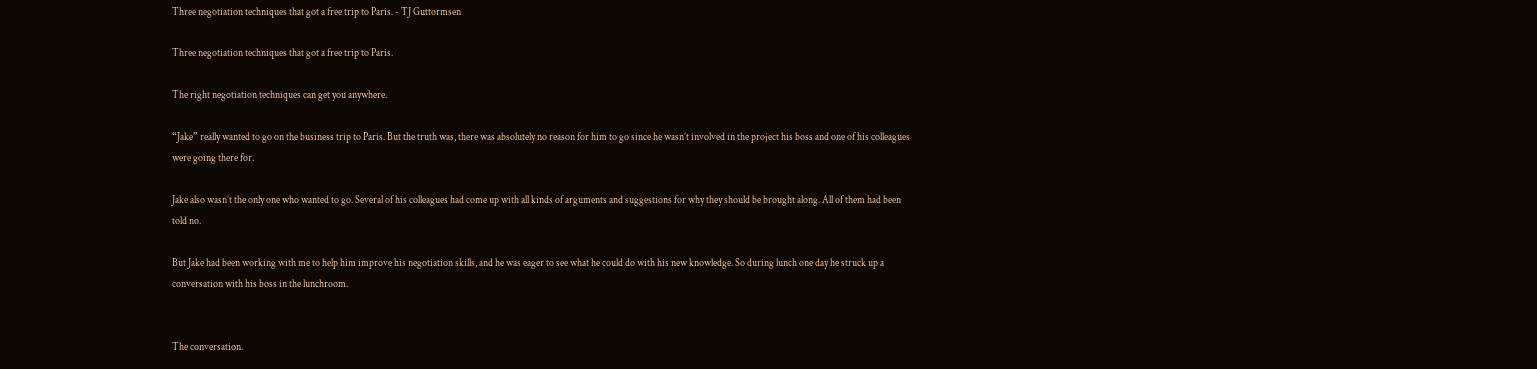Three negotiation techniques that got a free trip to Paris. - TJ Guttormsen

Three negotiation techniques that got a free trip to Paris.

The right negotiation techniques can get you anywhere.

“Jake” really wanted to go on the business trip to Paris. But the truth was, there was absolutely no reason for him to go since he wasn’t involved in the project his boss and one of his colleagues were going there for.

Jake also wasn’t the only one who wanted to go. Several of his colleagues had come up with all kinds of arguments and suggestions for why they should be brought along. All of them had been told no.

But Jake had been working with me to help him improve his negotiation skills, and he was eager to see what he could do with his new knowledge. So during lunch one day he struck up a conversation with his boss in the lunchroom.


The conversation.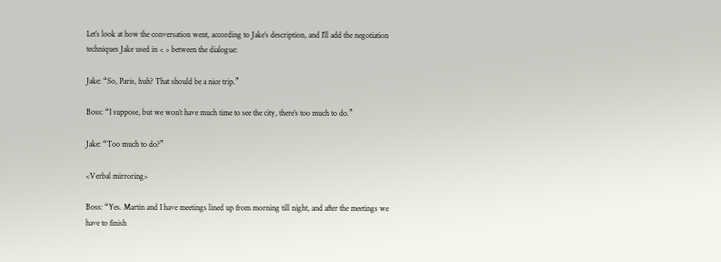Let’s look at how the conversation went, according to Jake’s description, and I’ll add the negotiation techniques Jake used in < > between the dialogue:

Jake: “So, Paris, huh? That should be a nice trip.”

Boss: “I suppose, but we won’t have much time to see the city, there’s too much to do.”

Jake: “Too much to do?”

<Verbal mirroring>

Boss: “Yes. Martin and I have meetings lined up from morning till night, and after the meetings we have to finish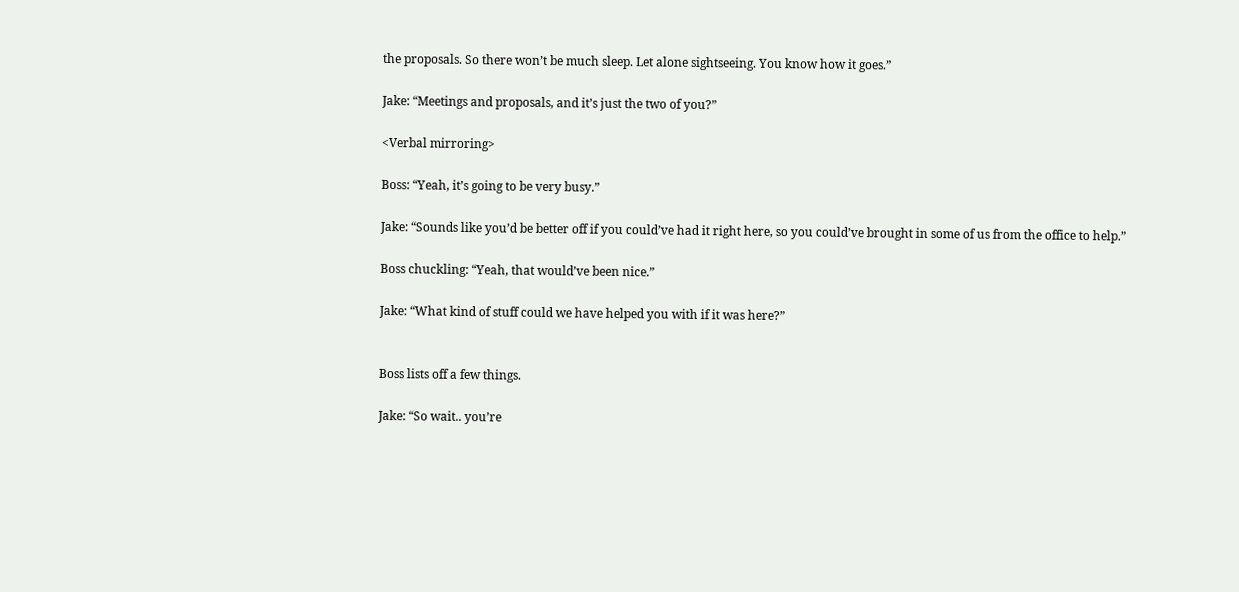the proposals. So there won’t be much sleep. Let alone sightseeing. You know how it goes.”

Jake: “Meetings and proposals, and it’s just the two of you?”

<Verbal mirroring>

Boss: “Yeah, it’s going to be very busy.”

Jake: “Sounds like you’d be better off if you could’ve had it right here, so you could’ve brought in some of us from the office to help.”

Boss chuckling: “Yeah, that would’ve been nice.”

Jake: “What kind of stuff could we have helped you with if it was here?”


Boss lists off a few things.

Jake: “So wait.. you’re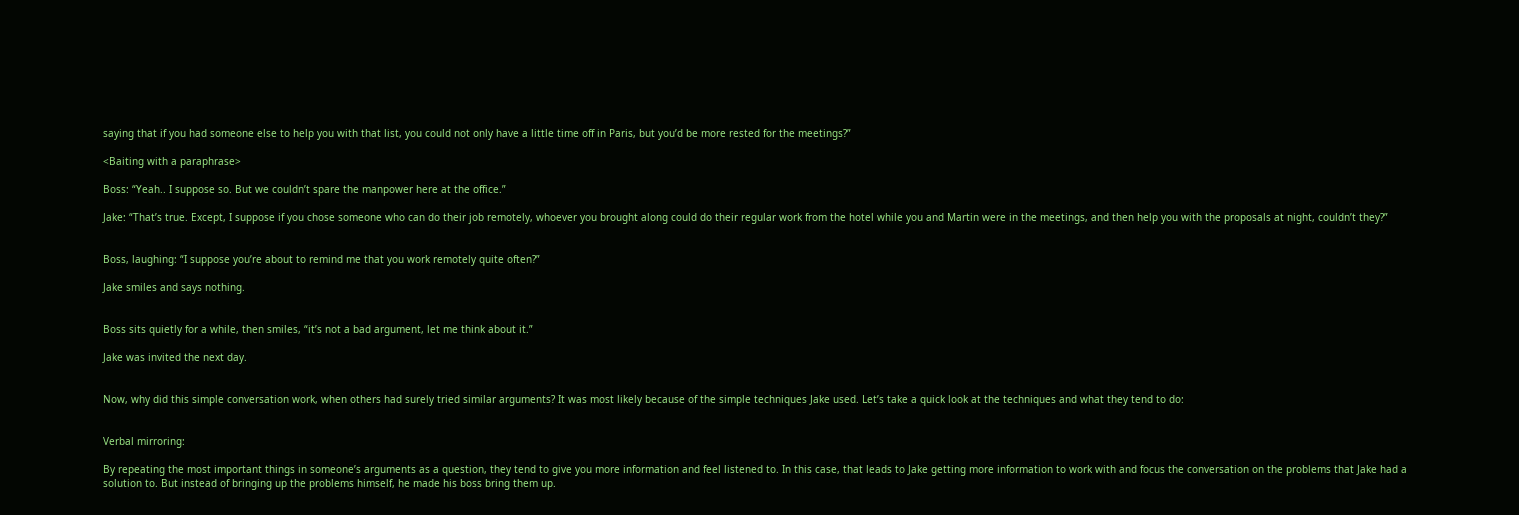saying that if you had someone else to help you with that list, you could not only have a little time off in Paris, but you’d be more rested for the meetings?”

<Baiting with a paraphrase>

Boss: “Yeah.. I suppose so. But we couldn’t spare the manpower here at the office.”

Jake: “That’s true. Except, I suppose if you chose someone who can do their job remotely, whoever you brought along could do their regular work from the hotel while you and Martin were in the meetings, and then help you with the proposals at night, couldn’t they?”


Boss, laughing: “I suppose you’re about to remind me that you work remotely quite often?”

Jake smiles and says nothing.


Boss sits quietly for a while, then smiles, “it’s not a bad argument, let me think about it.”

Jake was invited the next day.


Now, why did this simple conversation work, when others had surely tried similar arguments? It was most likely because of the simple techniques Jake used. Let’s take a quick look at the techniques and what they tend to do:


Verbal mirroring:

By repeating the most important things in someone’s arguments as a question, they tend to give you more information and feel listened to. In this case, that leads to Jake getting more information to work with and focus the conversation on the problems that Jake had a solution to. But instead of bringing up the problems himself, he made his boss bring them up.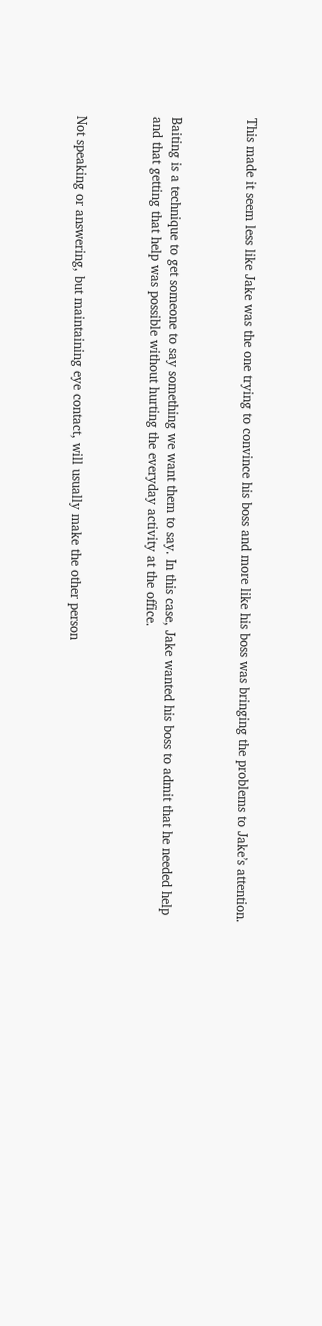This made it seem less like Jake was the one trying to convince his boss and more like his boss was bringing the problems to Jake’s attention.



Baiting is a technique to get someone to say something we want them to say. In this case, Jake wanted his boss to admit that he needed help and that getting that help was possible without hurting the everyday activity at the office.



Not speaking or answering, but maintaining eye contact, will usually make the other person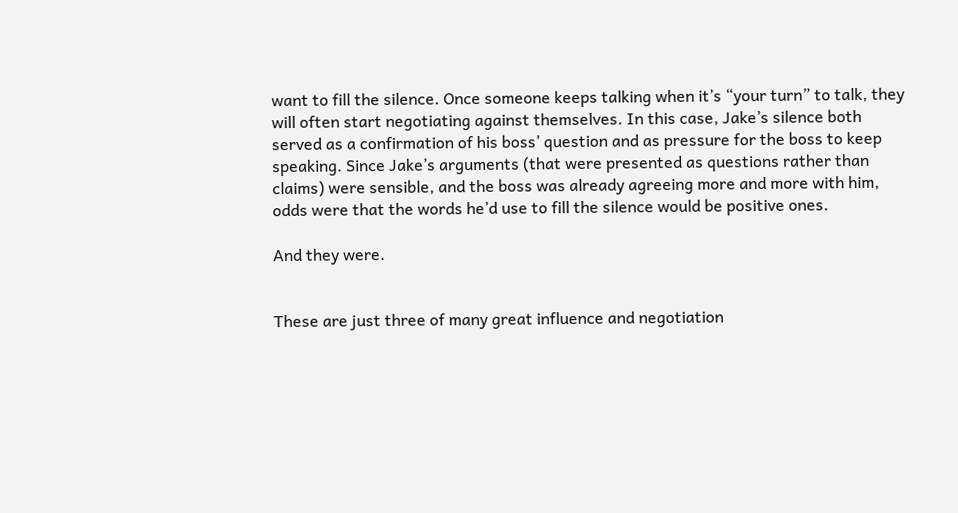want to fill the silence. Once someone keeps talking when it’s “your turn” to talk, they will often start negotiating against themselves. In this case, Jake’s silence both served as a confirmation of his boss’ question and as pressure for the boss to keep speaking. Since Jake’s arguments (that were presented as questions rather than claims) were sensible, and the boss was already agreeing more and more with him, odds were that the words he’d use to fill the silence would be positive ones.

And they were.


These are just three of many great influence and negotiation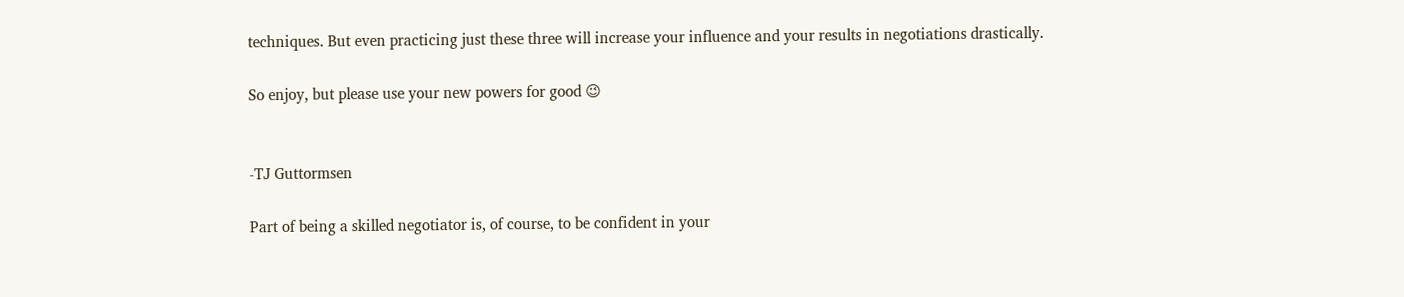techniques. But even practicing just these three will increase your influence and your results in negotiations drastically.

So enjoy, but please use your new powers for good 😉


-TJ Guttormsen

Part of being a skilled negotiator is, of course, to be confident in your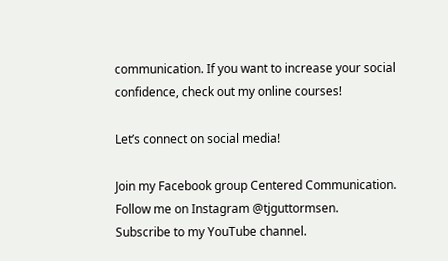communication. If you want to increase your social confidence, check out my online courses!

Let’s connect on social media!

Join my Facebook group Centered Communication.
Follow me on Instagram @tjguttormsen.
Subscribe to my YouTube channel.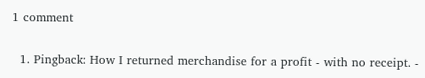1 comment

  1. Pingback: How I returned merchandise for a profit - with no receipt. -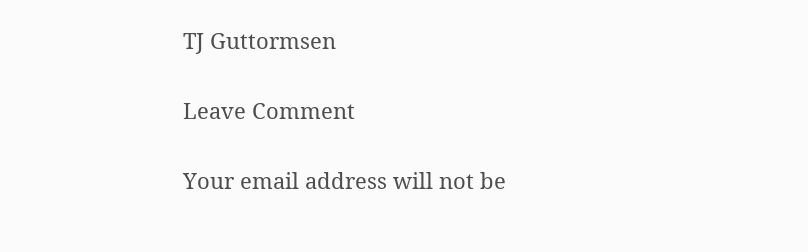TJ Guttormsen

Leave Comment

Your email address will not be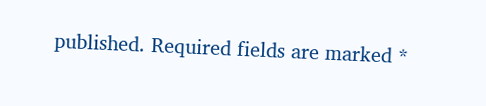published. Required fields are marked *